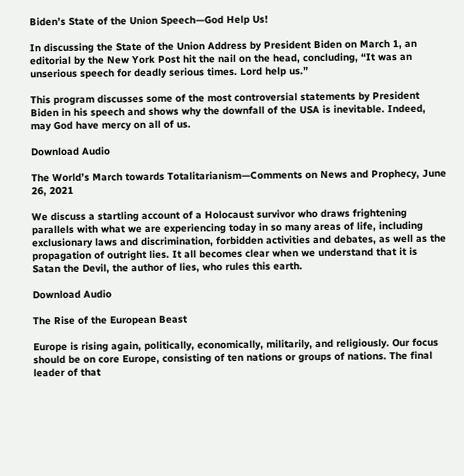Biden’s State of the Union Speech—God Help Us!

In discussing the State of the Union Address by President Biden on March 1, an editorial by the New York Post hit the nail on the head, concluding, “It was an unserious speech for deadly serious times. Lord help us.”

This program discusses some of the most controversial statements by President Biden in his speech and shows why the downfall of the USA is inevitable. Indeed, may God have mercy on all of us.

Download Audio

The World’s March towards Totalitarianism—Comments on News and Prophecy, June 26, 2021

We discuss a startling account of a Holocaust survivor who draws frightening parallels with what we are experiencing today in so many areas of life, including exclusionary laws and discrimination, forbidden activities and debates, as well as the propagation of outright lies. It all becomes clear when we understand that it is Satan the Devil, the author of lies, who rules this earth.

Download Audio

The Rise of the European Beast

Europe is rising again, politically, economically, militarily, and religiously. Our focus should be on core Europe, consisting of ten nations or groups of nations. The final leader of that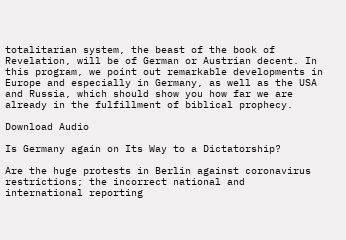totalitarian system, the beast of the book of Revelation, will be of German or Austrian decent. In this program, we point out remarkable developments in Europe and especially in Germany, as well as the USA and Russia, which should show you how far we are already in the fulfillment of biblical prophecy.

Download Audio

Is Germany again on Its Way to a Dictatorship?

Are the huge protests in Berlin against coronavirus restrictions; the incorrect national and international reporting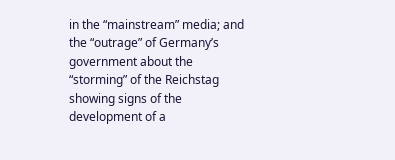in the “mainstream” media; and the “outrage” of Germany’s government about the “storming” of the Reichstag showing signs of the development of a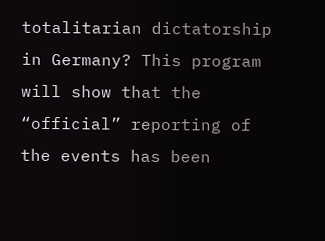totalitarian dictatorship in Germany? This program will show that the “official” reporting of the events has been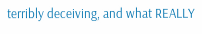terribly deceiving, and what REALLY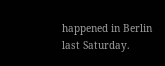happened in Berlin last Saturday.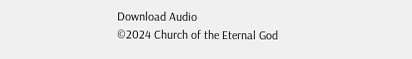Download Audio
©2024 Church of the Eternal God